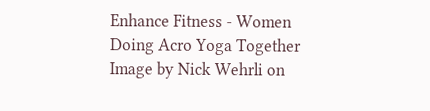Enhance Fitness - Women Doing Acro Yoga Together
Image by Nick Wehrli on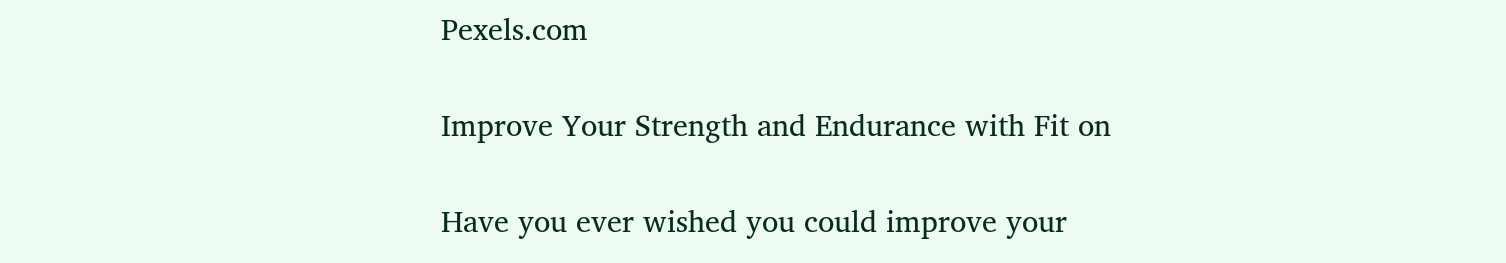Pexels.com

Improve Your Strength and Endurance with Fit on

Have you ever wished you could improve your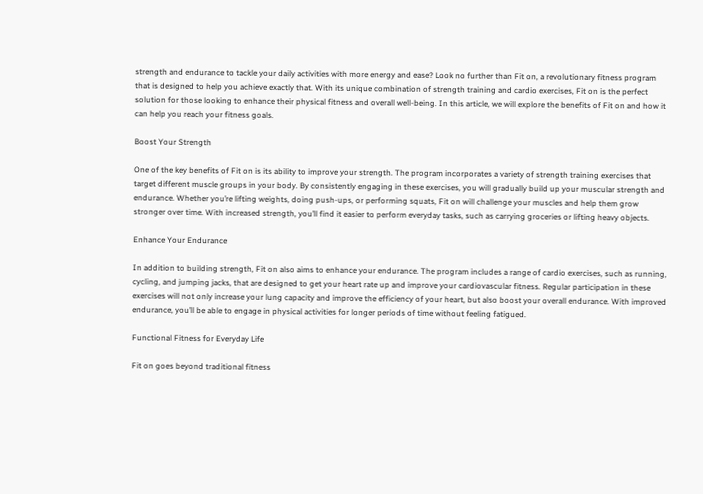strength and endurance to tackle your daily activities with more energy and ease? Look no further than Fit on, a revolutionary fitness program that is designed to help you achieve exactly that. With its unique combination of strength training and cardio exercises, Fit on is the perfect solution for those looking to enhance their physical fitness and overall well-being. In this article, we will explore the benefits of Fit on and how it can help you reach your fitness goals.

Boost Your Strength

One of the key benefits of Fit on is its ability to improve your strength. The program incorporates a variety of strength training exercises that target different muscle groups in your body. By consistently engaging in these exercises, you will gradually build up your muscular strength and endurance. Whether you’re lifting weights, doing push-ups, or performing squats, Fit on will challenge your muscles and help them grow stronger over time. With increased strength, you’ll find it easier to perform everyday tasks, such as carrying groceries or lifting heavy objects.

Enhance Your Endurance

In addition to building strength, Fit on also aims to enhance your endurance. The program includes a range of cardio exercises, such as running, cycling, and jumping jacks, that are designed to get your heart rate up and improve your cardiovascular fitness. Regular participation in these exercises will not only increase your lung capacity and improve the efficiency of your heart, but also boost your overall endurance. With improved endurance, you’ll be able to engage in physical activities for longer periods of time without feeling fatigued.

Functional Fitness for Everyday Life

Fit on goes beyond traditional fitness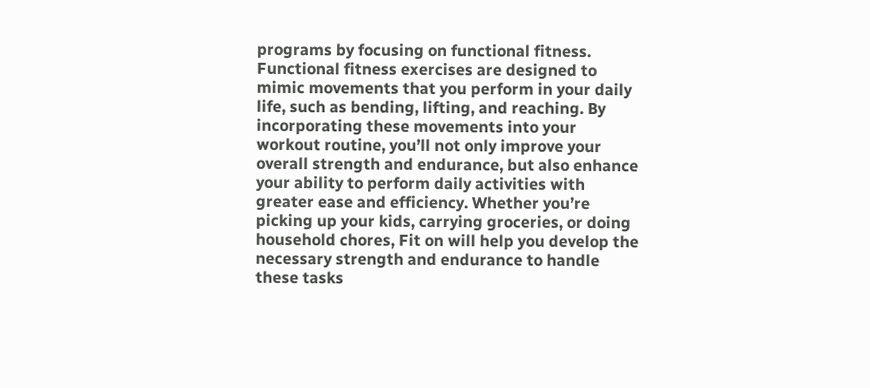programs by focusing on functional fitness. Functional fitness exercises are designed to mimic movements that you perform in your daily life, such as bending, lifting, and reaching. By incorporating these movements into your workout routine, you’ll not only improve your overall strength and endurance, but also enhance your ability to perform daily activities with greater ease and efficiency. Whether you’re picking up your kids, carrying groceries, or doing household chores, Fit on will help you develop the necessary strength and endurance to handle these tasks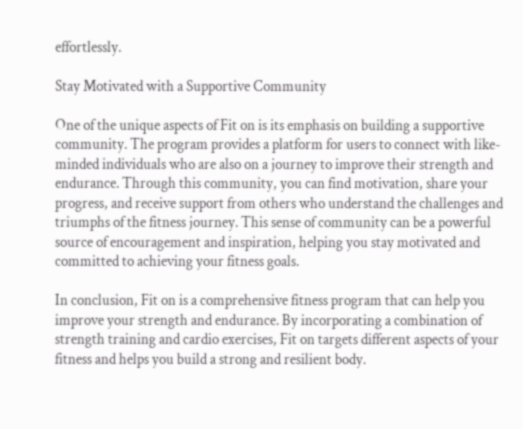effortlessly.

Stay Motivated with a Supportive Community

One of the unique aspects of Fit on is its emphasis on building a supportive community. The program provides a platform for users to connect with like-minded individuals who are also on a journey to improve their strength and endurance. Through this community, you can find motivation, share your progress, and receive support from others who understand the challenges and triumphs of the fitness journey. This sense of community can be a powerful source of encouragement and inspiration, helping you stay motivated and committed to achieving your fitness goals.

In conclusion, Fit on is a comprehensive fitness program that can help you improve your strength and endurance. By incorporating a combination of strength training and cardio exercises, Fit on targets different aspects of your fitness and helps you build a strong and resilient body.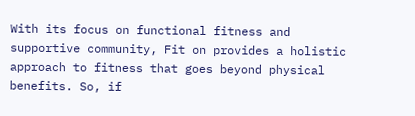With its focus on functional fitness and supportive community, Fit on provides a holistic approach to fitness that goes beyond physical benefits. So, if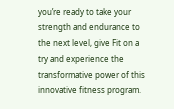you’re ready to take your strength and endurance to the next level, give Fit on a try and experience the transformative power of this innovative fitness program.